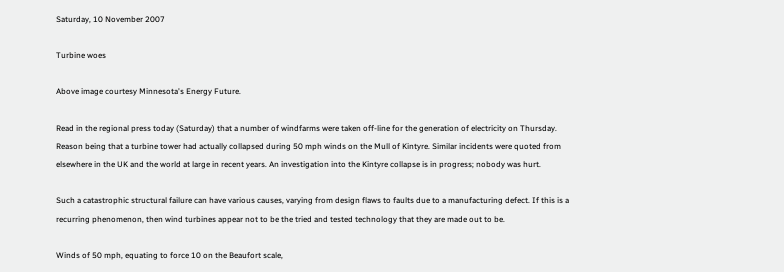Saturday, 10 November 2007

Turbine woes

Above image courtesy Minnesota's Energy Future.

Read in the regional press today (Saturday) that a number of windfarms were taken off-line for the generation of electricity on Thursday. Reason being that a turbine tower had actually collapsed during 50 mph winds on the Mull of Kintyre. Similar incidents were quoted from elsewhere in the UK and the world at large in recent years. An investigation into the Kintyre collapse is in progress; nobody was hurt.

Such a catastrophic structural failure can have various causes, varying from design flaws to faults due to a manufacturing defect. If this is a recurring phenomenon, then wind turbines appear not to be the tried and tested technology that they are made out to be.

Winds of 50 mph, equating to force 10 on the Beaufort scale,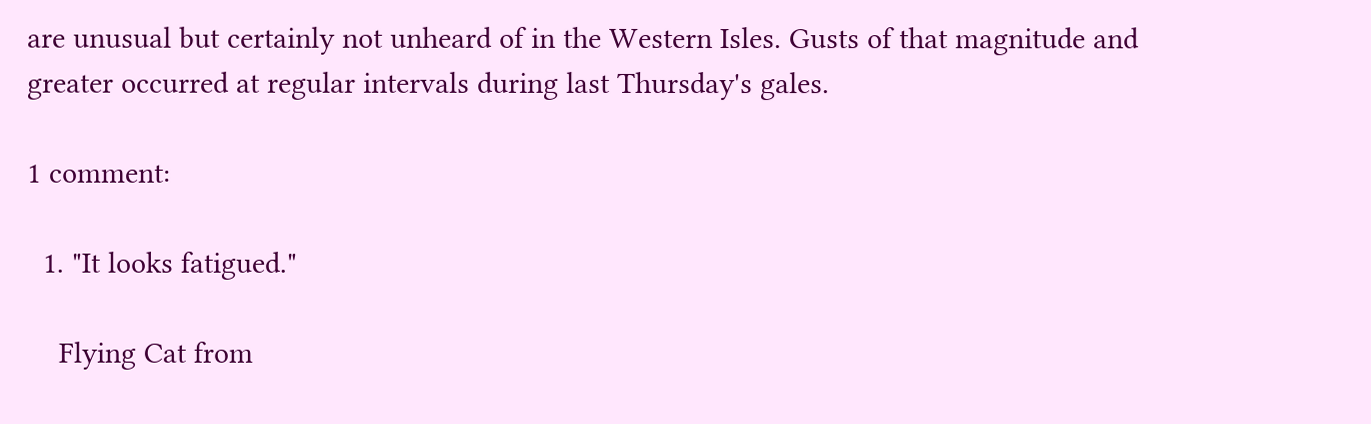are unusual but certainly not unheard of in the Western Isles. Gusts of that magnitude and greater occurred at regular intervals during last Thursday's gales.

1 comment:

  1. "It looks fatigued."

    Flying Cat from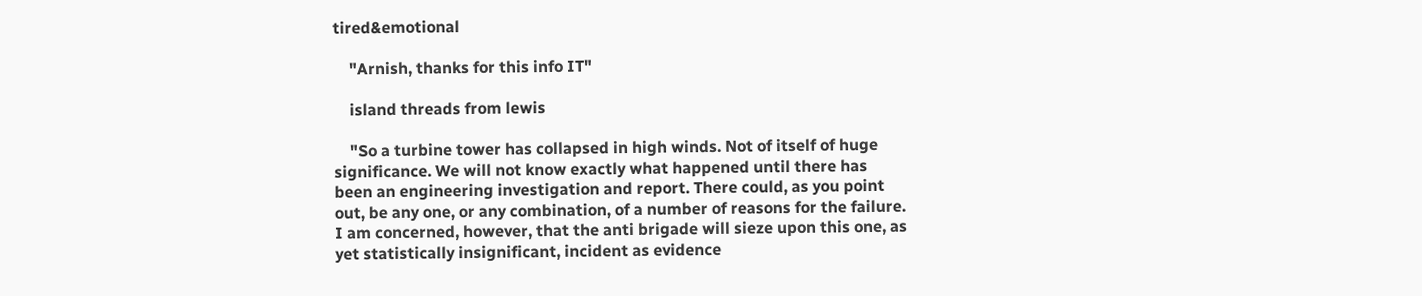tired&emotional

    "Arnish, thanks for this info IT"

    island threads from lewis

    "So a turbine tower has collapsed in high winds. Not of itself of huge significance. We will not know exactly what happened until there has been an engineering investigation and report. There could, as you point out, be any one, or any combination, of a number of reasons for the failure. I am concerned, however, that the anti brigade will sieze upon this one, as yet statistically insignificant, incident as evidence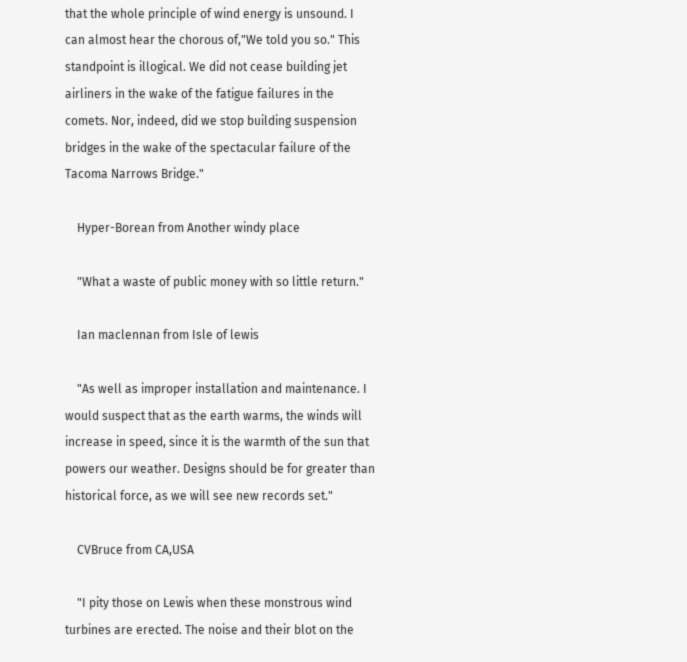that the whole principle of wind energy is unsound. I can almost hear the chorous of,"We told you so." This standpoint is illogical. We did not cease building jet airliners in the wake of the fatigue failures in the comets. Nor, indeed, did we stop building suspension bridges in the wake of the spectacular failure of the Tacoma Narrows Bridge."

    Hyper-Borean from Another windy place

    "What a waste of public money with so little return."

    Ian maclennan from Isle of lewis

    "As well as improper installation and maintenance. I would suspect that as the earth warms, the winds will increase in speed, since it is the warmth of the sun that powers our weather. Designs should be for greater than historical force, as we will see new records set."

    CVBruce from CA,USA

    "I pity those on Lewis when these monstrous wind turbines are erected. The noise and their blot on the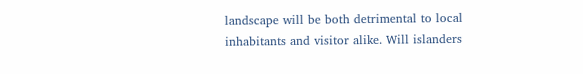landscape will be both detrimental to local inhabitants and visitor alike. Will islanders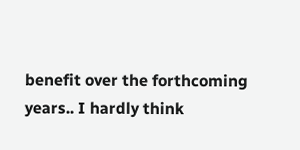benefit over the forthcoming years.. I hardly think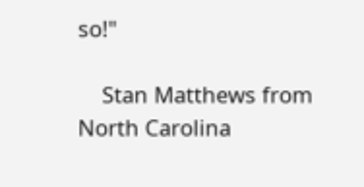so!"

    Stan Matthews from North Carolina